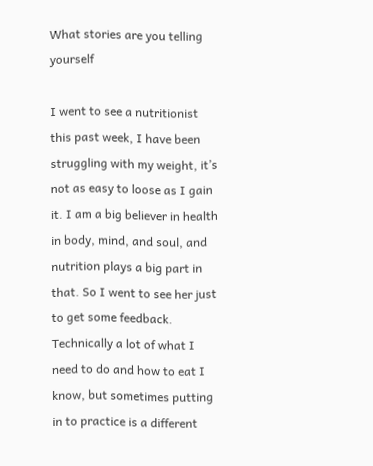What stories are you telling yourself

I went to see a nutritionist this past week, I have been struggling with my weight, it’s not as easy to loose as I gain it. I am a big believer in health in body, mind, and soul, and nutrition plays a big part in that. So I went to see her just to get some feedback. Technically a lot of what I need to do and how to eat I know, but sometimes putting in to practice is a different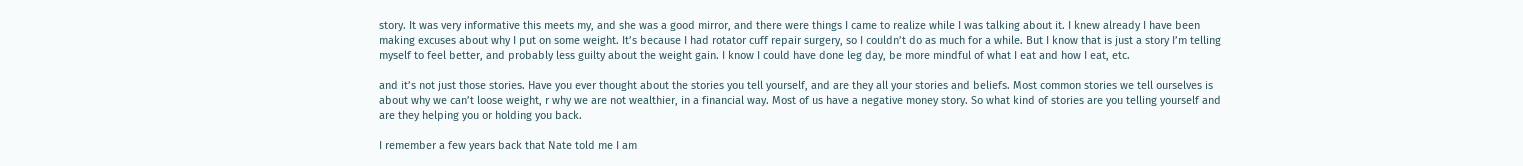story. It was very informative this meets my, and she was a good mirror, and there were things I came to realize while I was talking about it. I knew already I have been making excuses about why I put on some weight. It’s because I had rotator cuff repair surgery, so I couldn’t do as much for a while. But I know that is just a story I’m telling myself to feel better, and probably less guilty about the weight gain. I know I could have done leg day, be more mindful of what I eat and how I eat, etc.

and it’s not just those stories. Have you ever thought about the stories you tell yourself, and are they all your stories and beliefs. Most common stories we tell ourselves is about why we can’t loose weight, r why we are not wealthier, in a financial way. Most of us have a negative money story. So what kind of stories are you telling yourself and are they helping you or holding you back.

I remember a few years back that Nate told me I am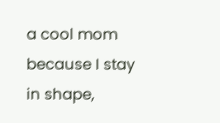a cool mom because I stay in shape,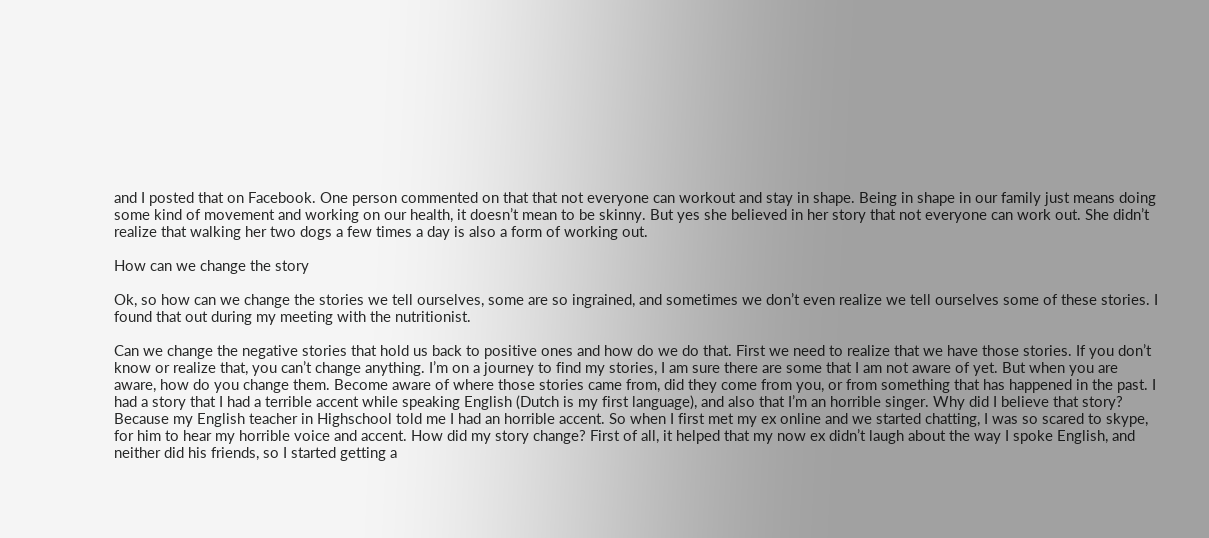and I posted that on Facebook. One person commented on that that not everyone can workout and stay in shape. Being in shape in our family just means doing some kind of movement and working on our health, it doesn’t mean to be skinny. But yes she believed in her story that not everyone can work out. She didn’t realize that walking her two dogs a few times a day is also a form of working out.

How can we change the story

Ok, so how can we change the stories we tell ourselves, some are so ingrained, and sometimes we don’t even realize we tell ourselves some of these stories. I found that out during my meeting with the nutritionist.

Can we change the negative stories that hold us back to positive ones and how do we do that. First we need to realize that we have those stories. If you don’t know or realize that, you can’t change anything. I’m on a journey to find my stories, I am sure there are some that I am not aware of yet. But when you are aware, how do you change them. Become aware of where those stories came from, did they come from you, or from something that has happened in the past. I had a story that I had a terrible accent while speaking English (Dutch is my first language), and also that I’m an horrible singer. Why did I believe that story? Because my English teacher in Highschool told me I had an horrible accent. So when I first met my ex online and we started chatting, I was so scared to skype, for him to hear my horrible voice and accent. How did my story change? First of all, it helped that my now ex didn’t laugh about the way I spoke English, and neither did his friends, so I started getting a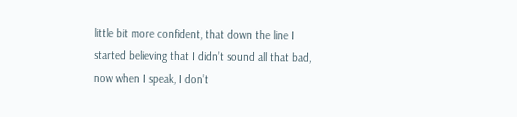little bit more confident, that down the line I started believing that I didn’t sound all that bad, now when I speak, I don’t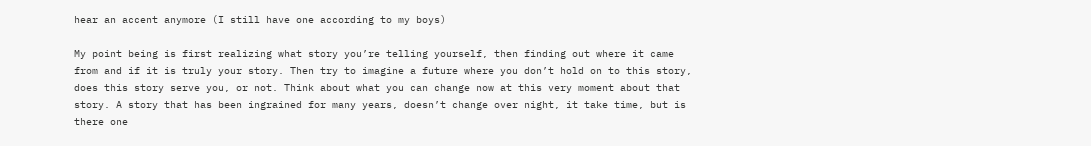hear an accent anymore (I still have one according to my boys)

My point being is first realizing what story you’re telling yourself, then finding out where it came from and if it is truly your story. Then try to imagine a future where you don’t hold on to this story, does this story serve you, or not. Think about what you can change now at this very moment about that story. A story that has been ingrained for many years, doesn’t change over night, it take time, but is there one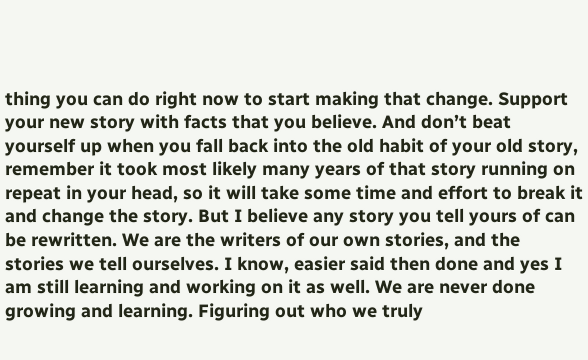thing you can do right now to start making that change. Support your new story with facts that you believe. And don’t beat yourself up when you fall back into the old habit of your old story, remember it took most likely many years of that story running on repeat in your head, so it will take some time and effort to break it and change the story. But I believe any story you tell yours of can be rewritten. We are the writers of our own stories, and the stories we tell ourselves. I know, easier said then done and yes I am still learning and working on it as well. We are never done growing and learning. Figuring out who we truly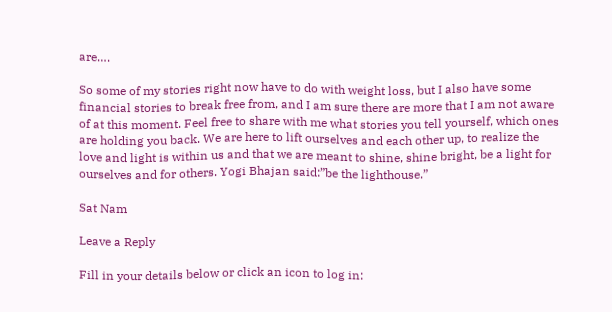are….

So some of my stories right now have to do with weight loss, but I also have some financial stories to break free from, and I am sure there are more that I am not aware of at this moment. Feel free to share with me what stories you tell yourself, which ones are holding you back. We are here to lift ourselves and each other up, to realize the love and light is within us and that we are meant to shine, shine bright, be a light for ourselves and for others. Yogi Bhajan said:”be the lighthouse.”

Sat Nam

Leave a Reply

Fill in your details below or click an icon to log in: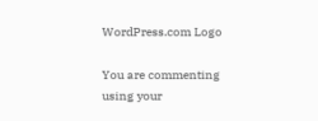WordPress.com Logo

You are commenting using your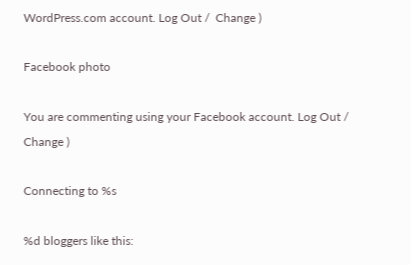WordPress.com account. Log Out /  Change )

Facebook photo

You are commenting using your Facebook account. Log Out /  Change )

Connecting to %s

%d bloggers like this: